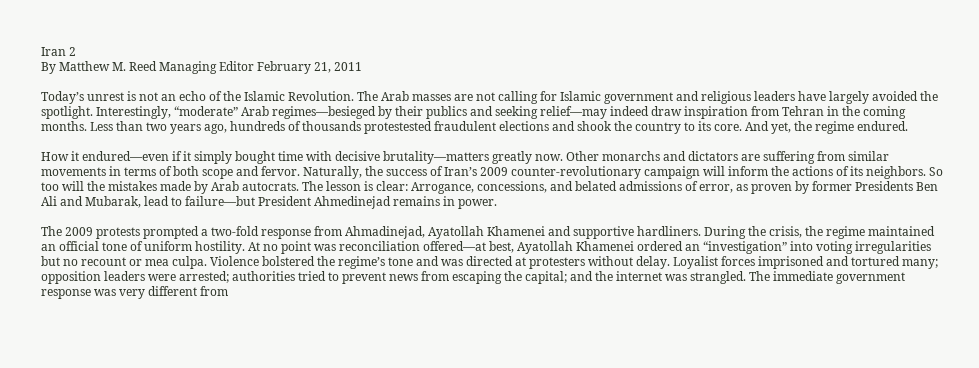Iran 2
By Matthew M. Reed Managing Editor February 21, 2011

Today’s unrest is not an echo of the Islamic Revolution. The Arab masses are not calling for Islamic government and religious leaders have largely avoided the spotlight. Interestingly, “moderate” Arab regimes—besieged by their publics and seeking relief—may indeed draw inspiration from Tehran in the coming months. Less than two years ago, hundreds of thousands protestested fraudulent elections and shook the country to its core. And yet, the regime endured.

How it endured—even if it simply bought time with decisive brutality—matters greatly now. Other monarchs and dictators are suffering from similar movements in terms of both scope and fervor. Naturally, the success of Iran’s 2009 counter-revolutionary campaign will inform the actions of its neighbors. So too will the mistakes made by Arab autocrats. The lesson is clear: Arrogance, concessions, and belated admissions of error, as proven by former Presidents Ben Ali and Mubarak, lead to failure—but President Ahmedinejad remains in power.

The 2009 protests prompted a two-fold response from Ahmadinejad, Ayatollah Khamenei and supportive hardliners. During the crisis, the regime maintained an official tone of uniform hostility. At no point was reconciliation offered—at best, Ayatollah Khamenei ordered an “investigation” into voting irregularities but no recount or mea culpa. Violence bolstered the regime’s tone and was directed at protesters without delay. Loyalist forces imprisoned and tortured many; opposition leaders were arrested; authorities tried to prevent news from escaping the capital; and the internet was strangled. The immediate government response was very different from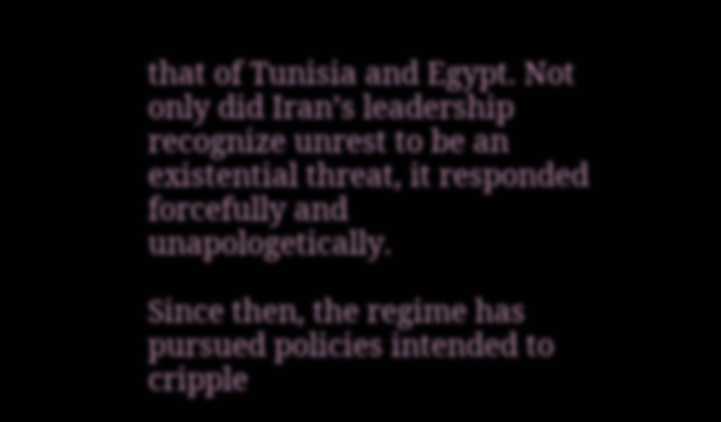that of Tunisia and Egypt. Not only did Iran’s leadership recognize unrest to be an existential threat, it responded forcefully and unapologetically.

Since then, the regime has pursued policies intended to cripple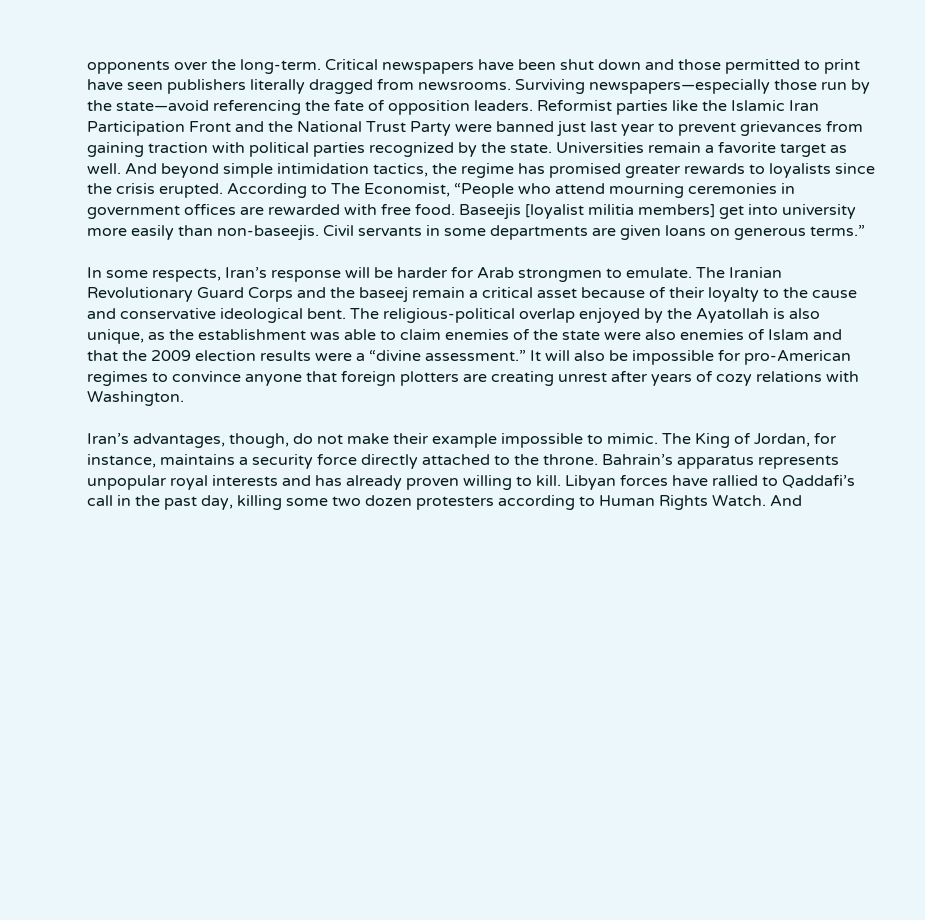opponents over the long-term. Critical newspapers have been shut down and those permitted to print have seen publishers literally dragged from newsrooms. Surviving newspapers—especially those run by the state—avoid referencing the fate of opposition leaders. Reformist parties like the Islamic Iran Participation Front and the National Trust Party were banned just last year to prevent grievances from gaining traction with political parties recognized by the state. Universities remain a favorite target as well. And beyond simple intimidation tactics, the regime has promised greater rewards to loyalists since the crisis erupted. According to The Economist, “People who attend mourning ceremonies in government offices are rewarded with free food. Baseejis [loyalist militia members] get into university more easily than non-baseejis. Civil servants in some departments are given loans on generous terms.”

In some respects, Iran’s response will be harder for Arab strongmen to emulate. The Iranian Revolutionary Guard Corps and the baseej remain a critical asset because of their loyalty to the cause and conservative ideological bent. The religious-political overlap enjoyed by the Ayatollah is also unique, as the establishment was able to claim enemies of the state were also enemies of Islam and that the 2009 election results were a “divine assessment.” It will also be impossible for pro-American regimes to convince anyone that foreign plotters are creating unrest after years of cozy relations with Washington.

Iran’s advantages, though, do not make their example impossible to mimic. The King of Jordan, for instance, maintains a security force directly attached to the throne. Bahrain’s apparatus represents unpopular royal interests and has already proven willing to kill. Libyan forces have rallied to Qaddafi’s call in the past day, killing some two dozen protesters according to Human Rights Watch. And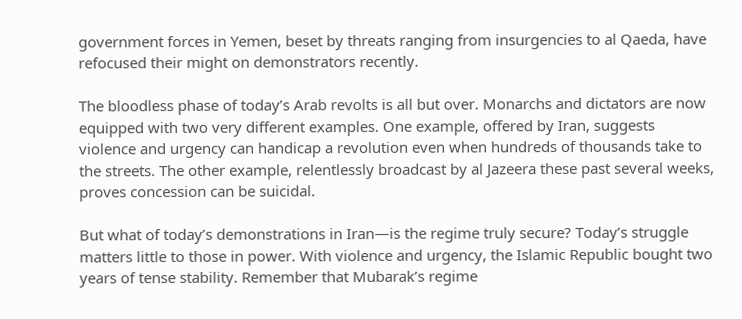government forces in Yemen, beset by threats ranging from insurgencies to al Qaeda, have refocused their might on demonstrators recently.

The bloodless phase of today’s Arab revolts is all but over. Monarchs and dictators are now equipped with two very different examples. One example, offered by Iran, suggests violence and urgency can handicap a revolution even when hundreds of thousands take to the streets. The other example, relentlessly broadcast by al Jazeera these past several weeks, proves concession can be suicidal.

But what of today’s demonstrations in Iran—is the regime truly secure? Today’s struggle matters little to those in power. With violence and urgency, the Islamic Republic bought two years of tense stability. Remember that Mubarak’s regime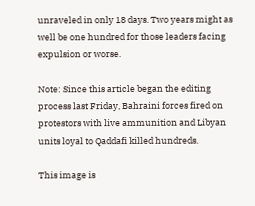unraveled in only 18 days. Two years might as well be one hundred for those leaders facing expulsion or worse.

Note: Since this article began the editing process last Friday, Bahraini forces fired on protestors with live ammunition and Libyan units loyal to Qaddafi killed hundreds.

This image is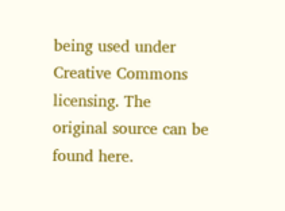being used under Creative Commons licensing. The original source can be found here.